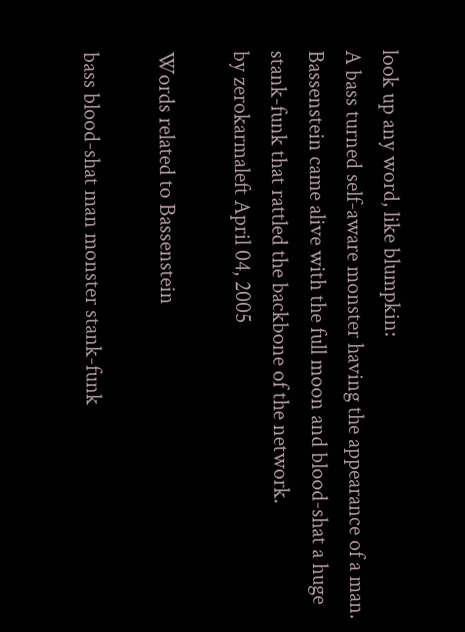look up any word, like blumpkin:
A bass turned self-aware monster having the appearance of a man.
Bassenstein came alive with the full moon and blood-shat a huge stank-funk that rattled the backbone of the network.
by zerokarmaleft April 04, 2005

Words related to Bassenstein

bass blood-shat man monster stank-funk